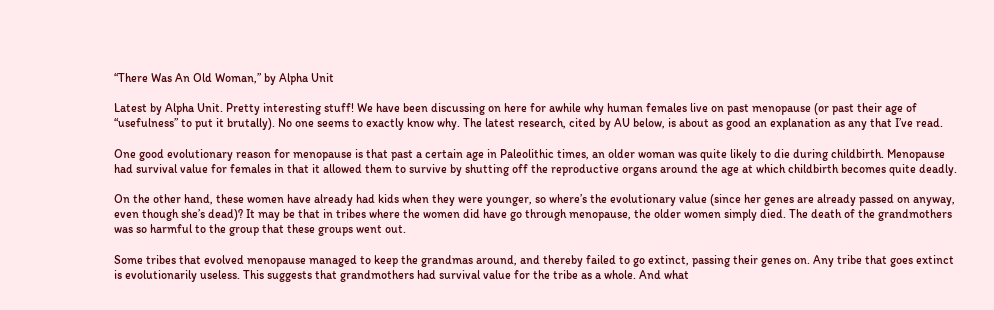“There Was An Old Woman,” by Alpha Unit

Latest by Alpha Unit. Pretty interesting stuff! We have been discussing on here for awhile why human females live on past menopause (or past their age of “usefulness” to put it brutally). No one seems to exactly know why. The latest research, cited by AU below, is about as good an explanation as any that I’ve read.

One good evolutionary reason for menopause is that past a certain age in Paleolithic times, an older woman was quite likely to die during childbirth. Menopause had survival value for females in that it allowed them to survive by shutting off the reproductive organs around the age at which childbirth becomes quite deadly.

On the other hand, these women have already had kids when they were younger, so where’s the evolutionary value (since her genes are already passed on anyway, even though she’s dead)? It may be that in tribes where the women did have go through menopause, the older women simply died. The death of the grandmothers was so harmful to the group that these groups went out.

Some tribes that evolved menopause managed to keep the grandmas around, and thereby failed to go extinct, passing their genes on. Any tribe that goes extinct is evolutionarily useless. This suggests that grandmothers had survival value for the tribe as a whole. And what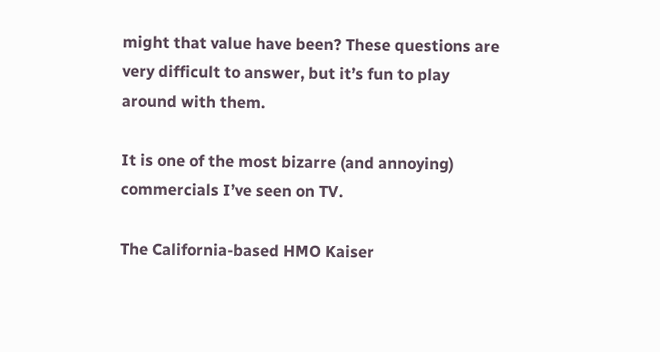might that value have been? These questions are very difficult to answer, but it’s fun to play around with them.

It is one of the most bizarre (and annoying) commercials I’ve seen on TV.

The California-based HMO Kaiser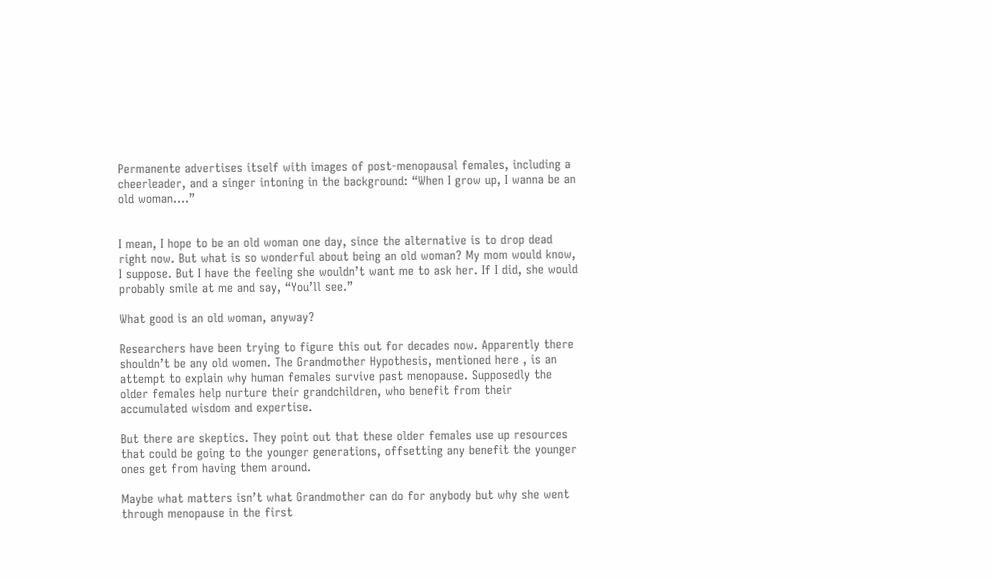Permanente advertises itself with images of post-menopausal females, including a cheerleader, and a singer intoning in the background: “When I grow up, I wanna be an old woman….”


I mean, I hope to be an old woman one day, since the alternative is to drop dead right now. But what is so wonderful about being an old woman? My mom would know, I suppose. But I have the feeling she wouldn’t want me to ask her. If I did, she would probably smile at me and say, “You’ll see.”

What good is an old woman, anyway?

Researchers have been trying to figure this out for decades now. Apparently there shouldn’t be any old women. The Grandmother Hypothesis, mentioned here , is an attempt to explain why human females survive past menopause. Supposedly the older females help nurture their grandchildren, who benefit from their accumulated wisdom and expertise.

But there are skeptics. They point out that these older females use up resources that could be going to the younger generations, offsetting any benefit the younger ones get from having them around.

Maybe what matters isn’t what Grandmother can do for anybody but why she went through menopause in the first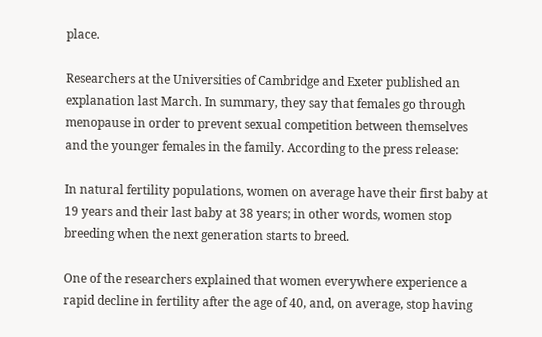place.

Researchers at the Universities of Cambridge and Exeter published an explanation last March. In summary, they say that females go through menopause in order to prevent sexual competition between themselves and the younger females in the family. According to the press release:

In natural fertility populations, women on average have their first baby at 19 years and their last baby at 38 years; in other words, women stop breeding when the next generation starts to breed.

One of the researchers explained that women everywhere experience a rapid decline in fertility after the age of 40, and, on average, stop having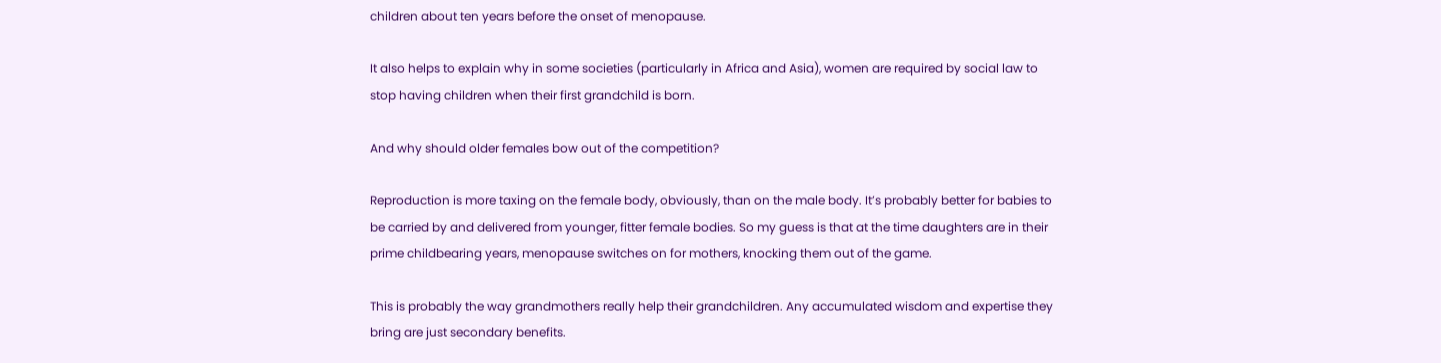children about ten years before the onset of menopause.

It also helps to explain why in some societies (particularly in Africa and Asia), women are required by social law to stop having children when their first grandchild is born.

And why should older females bow out of the competition?

Reproduction is more taxing on the female body, obviously, than on the male body. It’s probably better for babies to be carried by and delivered from younger, fitter female bodies. So my guess is that at the time daughters are in their prime childbearing years, menopause switches on for mothers, knocking them out of the game.

This is probably the way grandmothers really help their grandchildren. Any accumulated wisdom and expertise they bring are just secondary benefits.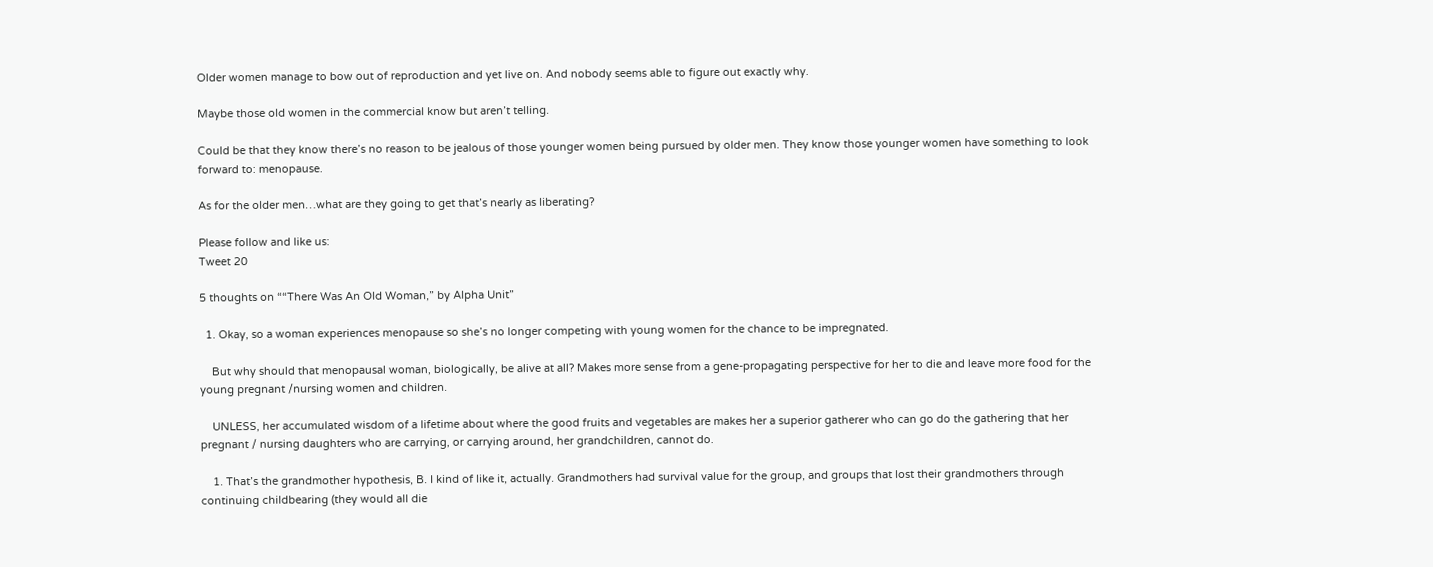Older women manage to bow out of reproduction and yet live on. And nobody seems able to figure out exactly why.

Maybe those old women in the commercial know but aren’t telling.

Could be that they know there’s no reason to be jealous of those younger women being pursued by older men. They know those younger women have something to look forward to: menopause.

As for the older men…what are they going to get that’s nearly as liberating?

Please follow and like us:
Tweet 20

5 thoughts on ““There Was An Old Woman,” by Alpha Unit”

  1. Okay, so a woman experiences menopause so she’s no longer competing with young women for the chance to be impregnated.

    But why should that menopausal woman, biologically, be alive at all? Makes more sense from a gene-propagating perspective for her to die and leave more food for the young pregnant /nursing women and children.

    UNLESS, her accumulated wisdom of a lifetime about where the good fruits and vegetables are makes her a superior gatherer who can go do the gathering that her pregnant / nursing daughters who are carrying, or carrying around, her grandchildren, cannot do.

    1. That’s the grandmother hypothesis, B. I kind of like it, actually. Grandmothers had survival value for the group, and groups that lost their grandmothers through continuing childbearing (they would all die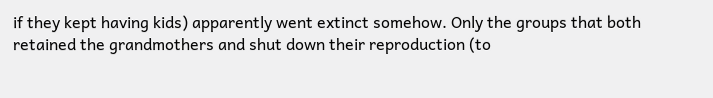if they kept having kids) apparently went extinct somehow. Only the groups that both retained the grandmothers and shut down their reproduction (to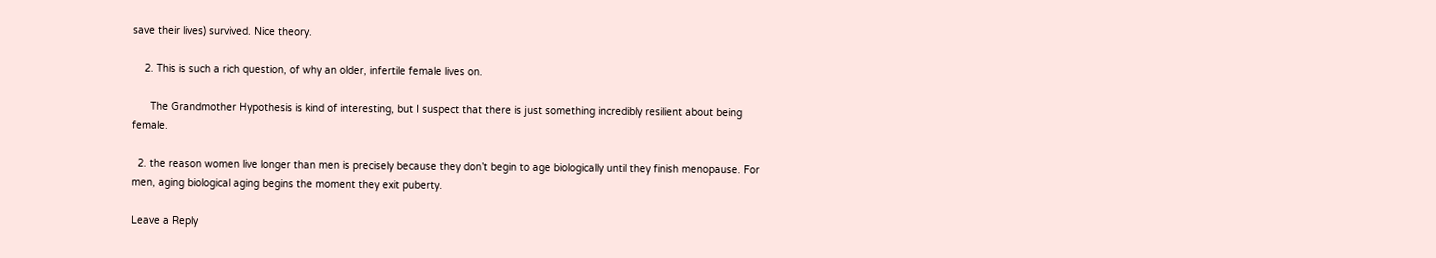save their lives) survived. Nice theory.

    2. This is such a rich question, of why an older, infertile female lives on.

      The Grandmother Hypothesis is kind of interesting, but I suspect that there is just something incredibly resilient about being female.

  2. the reason women live longer than men is precisely because they don’t begin to age biologically until they finish menopause. For men, aging biological aging begins the moment they exit puberty.

Leave a Reply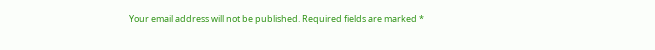Your email address will not be published. Required fields are marked *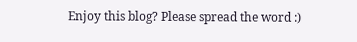Enjoy this blog? Please spread the word :)